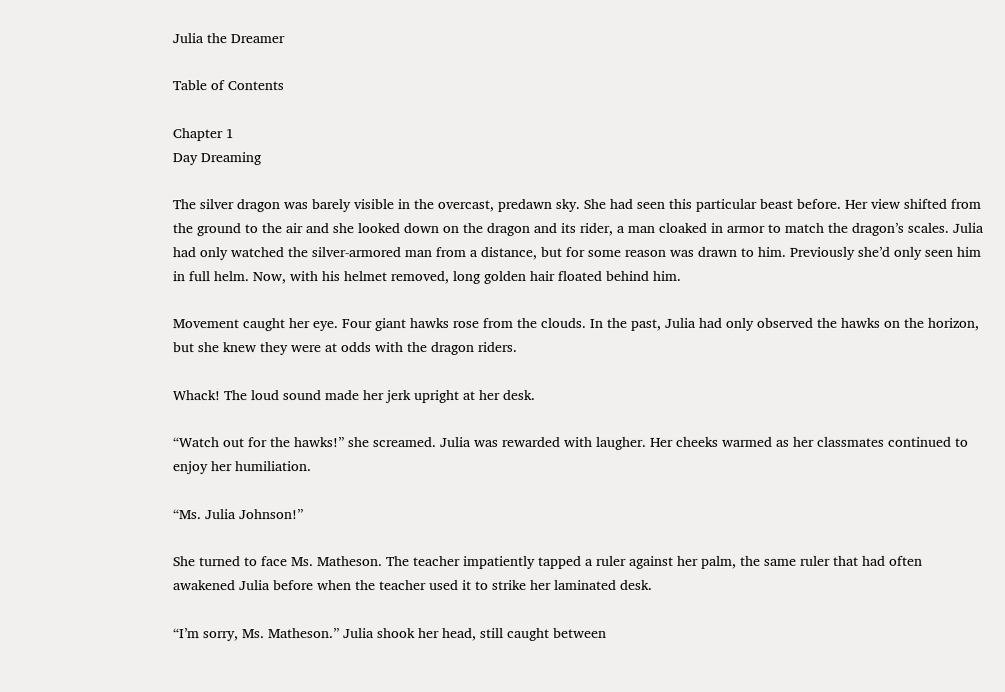Julia the Dreamer

Table of Contents

Chapter 1
Day Dreaming

The silver dragon was barely visible in the overcast, predawn sky. She had seen this particular beast before. Her view shifted from the ground to the air and she looked down on the dragon and its rider, a man cloaked in armor to match the dragon’s scales. Julia had only watched the silver-armored man from a distance, but for some reason was drawn to him. Previously she’d only seen him in full helm. Now, with his helmet removed, long golden hair floated behind him.

Movement caught her eye. Four giant hawks rose from the clouds. In the past, Julia had only observed the hawks on the horizon, but she knew they were at odds with the dragon riders.

Whack! The loud sound made her jerk upright at her desk.

“Watch out for the hawks!” she screamed. Julia was rewarded with laugher. Her cheeks warmed as her classmates continued to enjoy her humiliation.

“Ms. Julia Johnson!”

She turned to face Ms. Matheson. The teacher impatiently tapped a ruler against her palm, the same ruler that had often awakened Julia before when the teacher used it to strike her laminated desk.

“I’m sorry, Ms. Matheson.” Julia shook her head, still caught between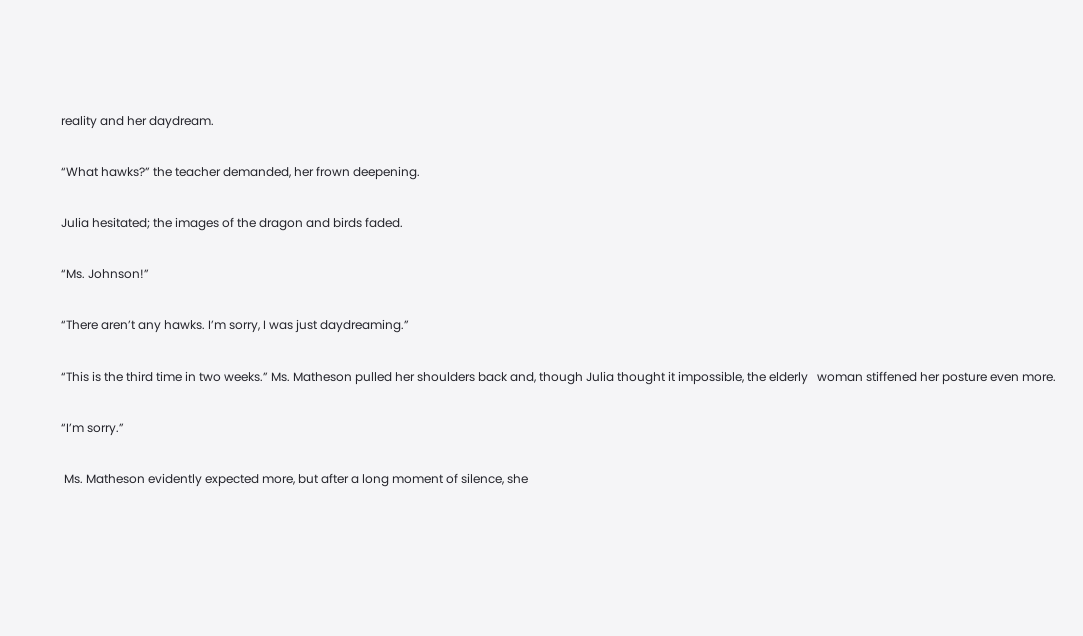reality and her daydream.

“What hawks?” the teacher demanded, her frown deepening.

Julia hesitated; the images of the dragon and birds faded.

“Ms. Johnson!”

“There aren’t any hawks. I’m sorry, I was just daydreaming.”

“This is the third time in two weeks.” Ms. Matheson pulled her shoulders back and, though Julia thought it impossible, the elderly   woman stiffened her posture even more.

“I’m sorry.”

 Ms. Matheson evidently expected more, but after a long moment of silence, she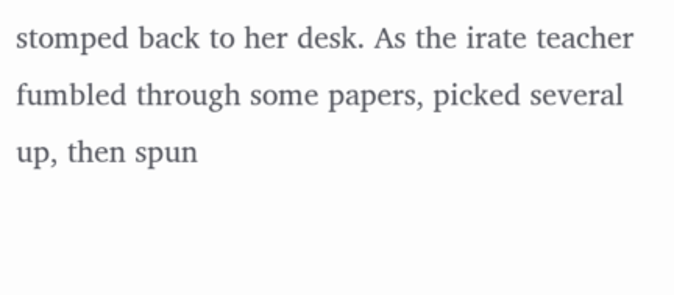stomped back to her desk. As the irate teacher fumbled through some papers, picked several up, then spun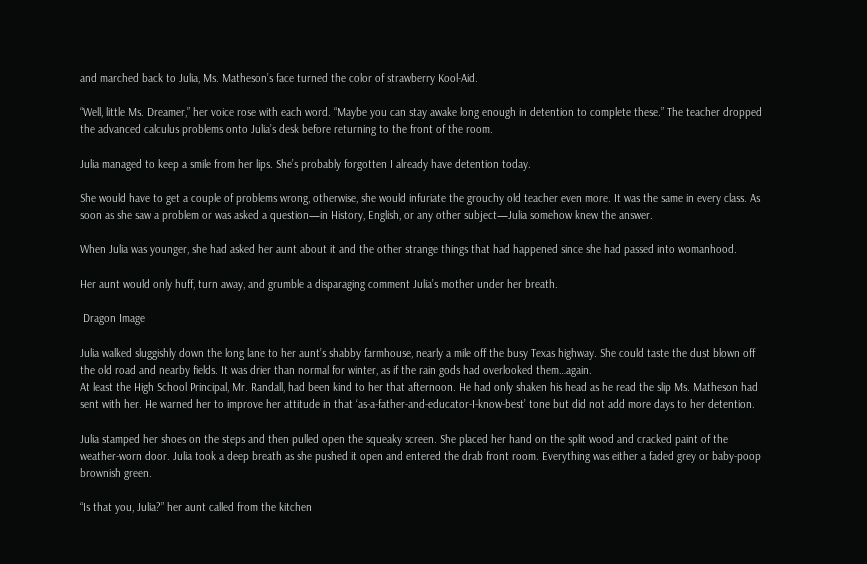and marched back to Julia, Ms. Matheson’s face turned the color of strawberry Kool-Aid.

“Well, little Ms. Dreamer,” her voice rose with each word. “Maybe you can stay awake long enough in detention to complete these.” The teacher dropped the advanced calculus problems onto Julia’s desk before returning to the front of the room.

Julia managed to keep a smile from her lips. She’s probably forgotten I already have detention today.

She would have to get a couple of problems wrong, otherwise, she would infuriate the grouchy old teacher even more. It was the same in every class. As soon as she saw a problem or was asked a question—in History, English, or any other subject—Julia somehow knew the answer.

When Julia was younger, she had asked her aunt about it and the other strange things that had happened since she had passed into womanhood.

Her aunt would only huff, turn away, and grumble a disparaging comment Julia’s mother under her breath.

 Dragon Image

Julia walked sluggishly down the long lane to her aunt’s shabby farmhouse, nearly a mile off the busy Texas highway. She could taste the dust blown off the old road and nearby fields. It was drier than normal for winter, as if the rain gods had overlooked them…again.
At least the High School Principal, Mr. Randall, had been kind to her that afternoon. He had only shaken his head as he read the slip Ms. Matheson had sent with her. He warned her to improve her attitude in that ‘as-a-father-and-educator-I-know-best’ tone but did not add more days to her detention.

Julia stamped her shoes on the steps and then pulled open the squeaky screen. She placed her hand on the split wood and cracked paint of the weather-worn door. Julia took a deep breath as she pushed it open and entered the drab front room. Everything was either a faded grey or baby-poop brownish green.

“Is that you, Julia?” her aunt called from the kitchen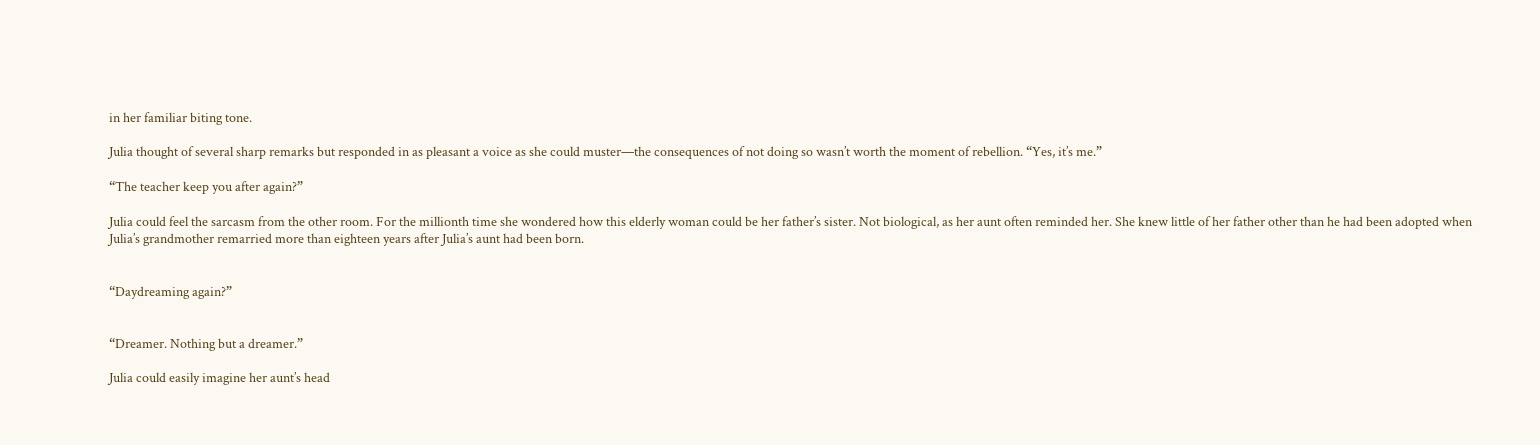in her familiar biting tone.

Julia thought of several sharp remarks but responded in as pleasant a voice as she could muster—the consequences of not doing so wasn’t worth the moment of rebellion. “Yes, it’s me.”

“The teacher keep you after again?”

Julia could feel the sarcasm from the other room. For the millionth time she wondered how this elderly woman could be her father’s sister. Not biological, as her aunt often reminded her. She knew little of her father other than he had been adopted when Julia’s grandmother remarried more than eighteen years after Julia’s aunt had been born.


“Daydreaming again?”


“Dreamer. Nothing but a dreamer.”

Julia could easily imagine her aunt’s head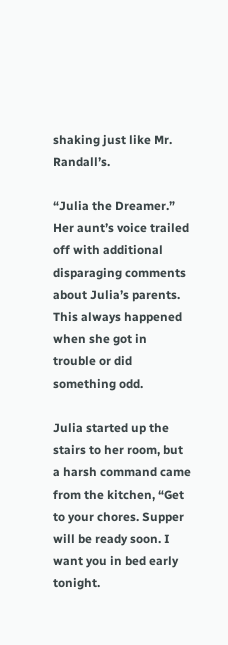shaking just like Mr. Randall’s.

“Julia the Dreamer.” Her aunt’s voice trailed off with additional disparaging comments about Julia’s parents. This always happened when she got in trouble or did something odd.

Julia started up the stairs to her room, but a harsh command came from the kitchen, “Get to your chores. Supper will be ready soon. I want you in bed early tonight.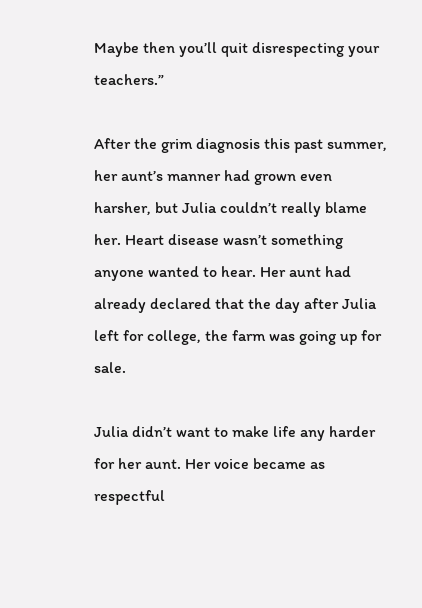Maybe then you’ll quit disrespecting your teachers.”

After the grim diagnosis this past summer, her aunt’s manner had grown even harsher, but Julia couldn’t really blame her. Heart disease wasn’t something anyone wanted to hear. Her aunt had already declared that the day after Julia left for college, the farm was going up for sale.

Julia didn’t want to make life any harder for her aunt. Her voice became as respectful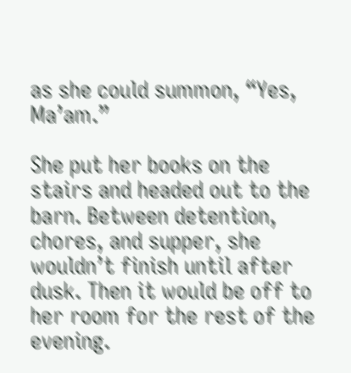as she could summon, “Yes, Ma’am.”

She put her books on the stairs and headed out to the barn. Between detention, chores, and supper, she wouldn’t finish until after dusk. Then it would be off to her room for the rest of the evening.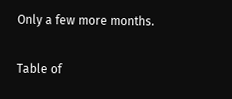Only a few more months.

Table of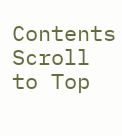Contents
Scroll to Top